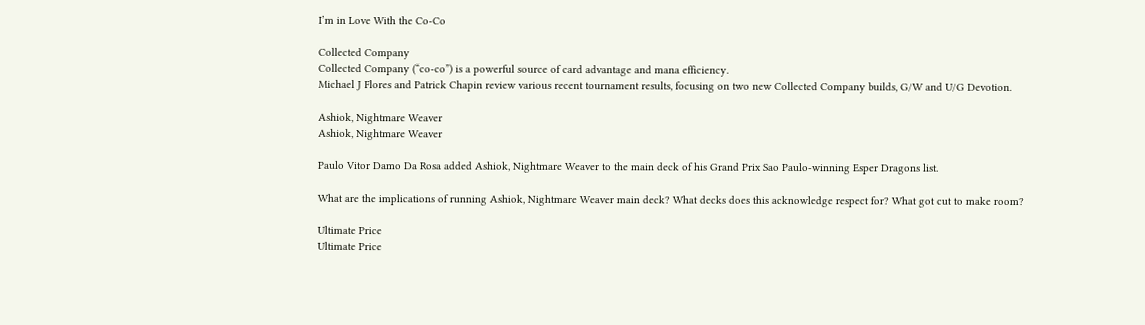I’m in Love With the Co-Co

Collected Company
Collected Company (“co-co”) is a powerful source of card advantage and mana efficiency.
Michael J Flores and Patrick Chapin review various recent tournament results, focusing on two new Collected Company builds, G/W and U/G Devotion.

Ashiok, Nightmare Weaver
Ashiok, Nightmare Weaver

Paulo Vitor Damo Da Rosa added Ashiok, Nightmare Weaver to the main deck of his Grand Prix Sao Paulo-winning Esper Dragons list.

What are the implications of running Ashiok, Nightmare Weaver main deck? What decks does this acknowledge respect for? What got cut to make room?

Ultimate Price
Ultimate Price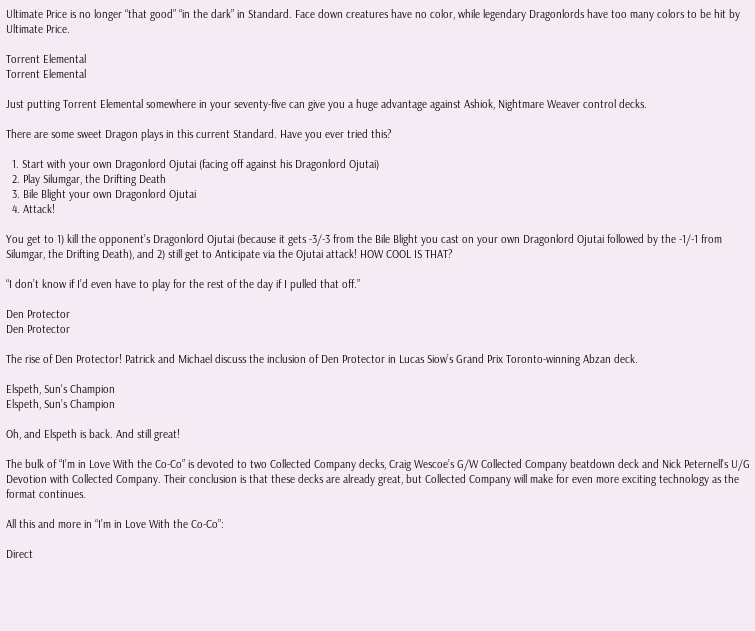Ultimate Price is no longer “that good” “in the dark” in Standard. Face down creatures have no color, while legendary Dragonlords have too many colors to be hit by Ultimate Price.

Torrent Elemental
Torrent Elemental

Just putting Torrent Elemental somewhere in your seventy-five can give you a huge advantage against Ashiok, Nightmare Weaver control decks.

There are some sweet Dragon plays in this current Standard. Have you ever tried this?

  1. Start with your own Dragonlord Ojutai (facing off against his Dragonlord Ojutai)
  2. Play Silumgar, the Drifting Death
  3. Bile Blight your own Dragonlord Ojutai
  4. Attack!

You get to 1) kill the opponent’s Dragonlord Ojutai (because it gets -3/-3 from the Bile Blight you cast on your own Dragonlord Ojutai followed by the -1/-1 from Silumgar, the Drifting Death), and 2) still get to Anticipate via the Ojutai attack! HOW COOL IS THAT?

“I don’t know if I’d even have to play for the rest of the day if I pulled that off.”

Den Protector
Den Protector

The rise of Den Protector! Patrick and Michael discuss the inclusion of Den Protector in Lucas Siow’s Grand Prix Toronto-winning Abzan deck.

Elspeth, Sun's Champion
Elspeth, Sun’s Champion

Oh, and Elspeth is back. And still great!

The bulk of “I’m in Love With the Co-Co” is devoted to two Collected Company decks, Craig Wescoe’s G/W Collected Company beatdown deck and Nick Peternell’s U/G Devotion with Collected Company. Their conclusion is that these decks are already great, but Collected Company will make for even more exciting technology as the format continues.

All this and more in “I’m in Love With the Co-Co”:

Direct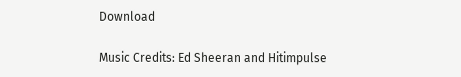Download

Music Credits: Ed Sheeran and Hitimpulse